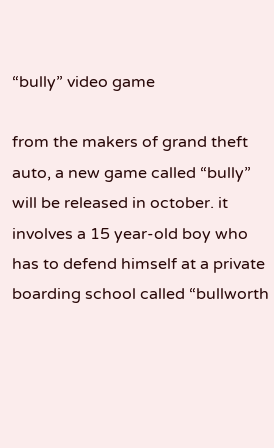“bully” video game

from the makers of grand theft auto, a new game called “bully” will be released in october. it involves a 15 year-old boy who has to defend himself at a private boarding school called “bullworth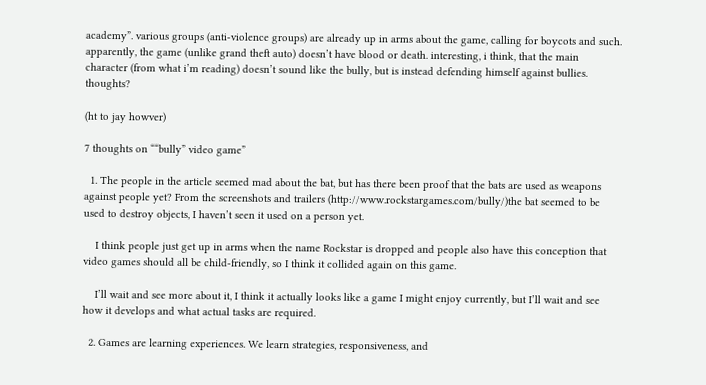academy”. various groups (anti-violence groups) are already up in arms about the game, calling for boycots and such. apparently, the game (unlike grand theft auto) doesn’t have blood or death. interesting, i think, that the main character (from what i’m reading) doesn’t sound like the bully, but is instead defending himself against bullies. thoughts?

(ht to jay howver)

7 thoughts on ““bully” video game”

  1. The people in the article seemed mad about the bat, but has there been proof that the bats are used as weapons against people yet? From the screenshots and trailers (http://www.rockstargames.com/bully/)the bat seemed to be used to destroy objects, I haven’t seen it used on a person yet.

    I think people just get up in arms when the name Rockstar is dropped and people also have this conception that video games should all be child-friendly, so I think it collided again on this game.

    I’ll wait and see more about it, I think it actually looks like a game I might enjoy currently, but I’ll wait and see how it develops and what actual tasks are required.

  2. Games are learning experiences. We learn strategies, responsiveness, and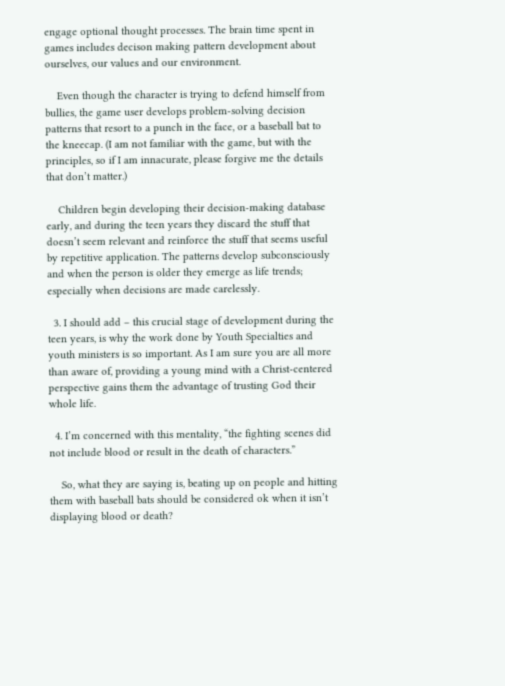engage optional thought processes. The brain time spent in games includes decison making pattern development about ourselves, our values and our environment.

    Even though the character is trying to defend himself from bullies, the game user develops problem-solving decision patterns that resort to a punch in the face, or a baseball bat to the kneecap. (I am not familiar with the game, but with the principles, so if I am innacurate, please forgive me the details that don’t matter.)

    Children begin developing their decision-making database early, and during the teen years they discard the stuff that doesn’t seem relevant and reinforce the stuff that seems useful by repetitive application. The patterns develop subconsciously and when the person is older they emerge as life trends; especially when decisions are made carelessly.

  3. I should add – this crucial stage of development during the teen years, is why the work done by Youth Specialties and youth ministers is so important. As I am sure you are all more than aware of, providing a young mind with a Christ-centered perspective gains them the advantage of trusting God their whole life.

  4. I’m concerned with this mentality, “the fighting scenes did not include blood or result in the death of characters.”

    So, what they are saying is, beating up on people and hitting them with baseball bats should be considered ok when it isn’t displaying blood or death?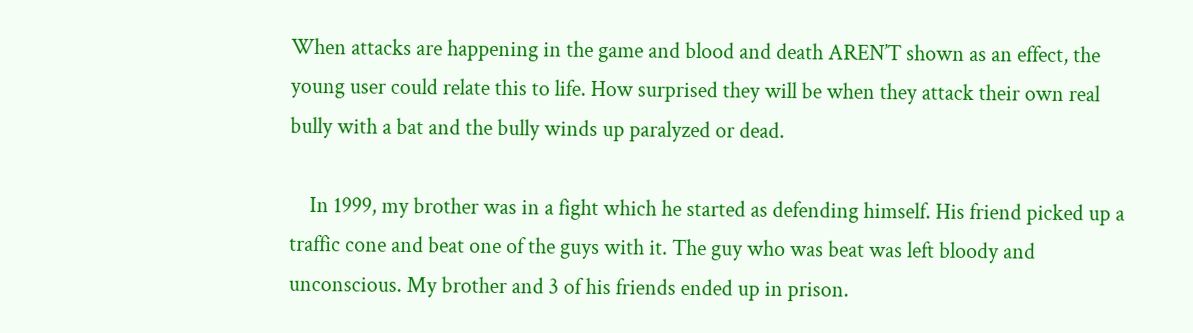When attacks are happening in the game and blood and death AREN’T shown as an effect, the young user could relate this to life. How surprised they will be when they attack their own real bully with a bat and the bully winds up paralyzed or dead.

    In 1999, my brother was in a fight which he started as defending himself. His friend picked up a traffic cone and beat one of the guys with it. The guy who was beat was left bloody and unconscious. My brother and 3 of his friends ended up in prison.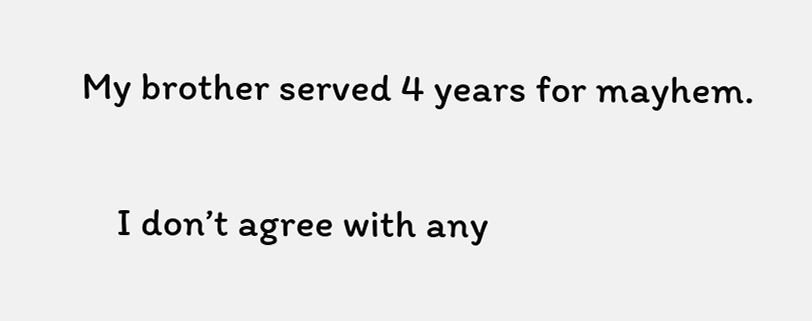My brother served 4 years for mayhem.

    I don’t agree with any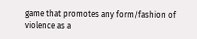game that promotes any form/fashion of violence as a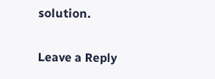solution.

Leave a Reply